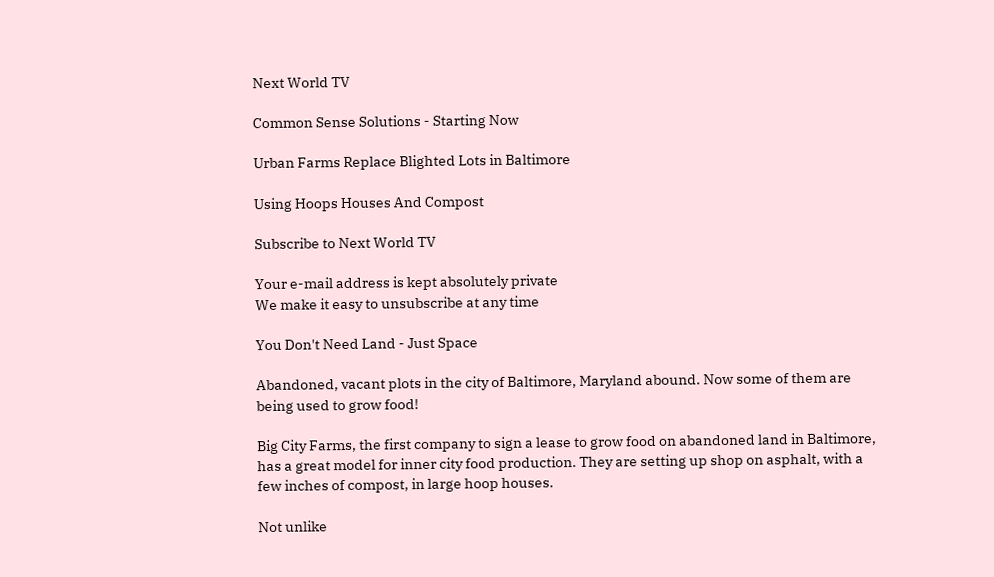Next World TV

Common Sense Solutions - Starting Now

Urban Farms Replace Blighted Lots in Baltimore

Using Hoops Houses And Compost

Subscribe to Next World TV

Your e-mail address is kept absolutely private
We make it easy to unsubscribe at any time

You Don't Need Land - Just Space

Abandoned, vacant plots in the city of Baltimore, Maryland abound. Now some of them are being used to grow food!

Big City Farms, the first company to sign a lease to grow food on abandoned land in Baltimore, has a great model for inner city food production. They are setting up shop on asphalt, with a few inches of compost, in large hoop houses.

Not unlike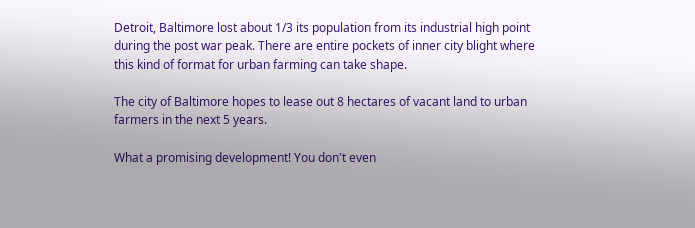Detroit, Baltimore lost about 1/3 its population from its industrial high point during the post war peak. There are entire pockets of inner city blight where this kind of format for urban farming can take shape.

The city of Baltimore hopes to lease out 8 hectares of vacant land to urban farmers in the next 5 years.

What a promising development! You don't even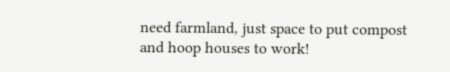need farmland, just space to put compost and hoop houses to work!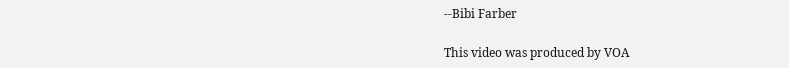--Bibi Farber

This video was produced by VOA